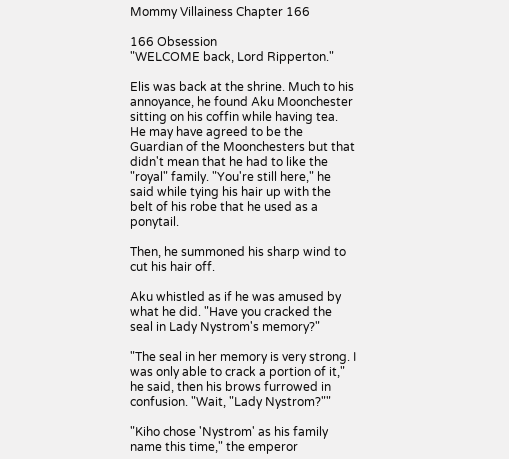Mommy Villainess Chapter 166

166 Obsession
"WELCOME back, Lord Ripperton."

Elis was back at the shrine. Much to his annoyance, he found Aku Moonchester sitting on his coffin while having tea. He may have agreed to be the Guardian of the Moonchesters but that didn't mean that he had to like the "royal" family. "You're still here," he said while tying his hair up with the belt of his robe that he used as a ponytail.

Then, he summoned his sharp wind to cut his hair off.

Aku whistled as if he was amused by what he did. "Have you cracked the seal in Lady Nystrom's memory?"

"The seal in her memory is very strong. I was only able to crack a portion of it," he said, then his brows furrowed in confusion. "Wait, "Lady Nystrom?""

"Kiho chose 'Nystrom' as his family name this time," the emperor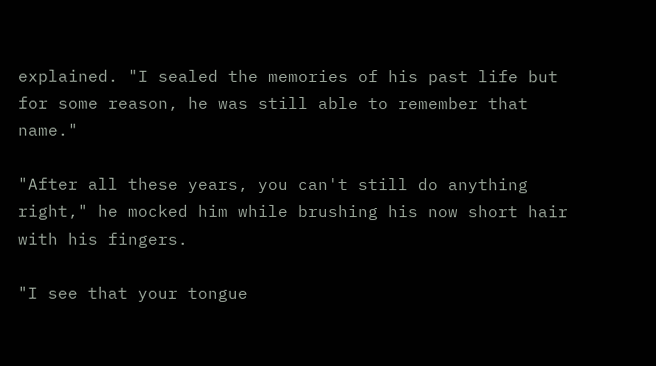explained. "I sealed the memories of his past life but for some reason, he was still able to remember that name."

"After all these years, you can't still do anything right," he mocked him while brushing his now short hair with his fingers.

"I see that your tongue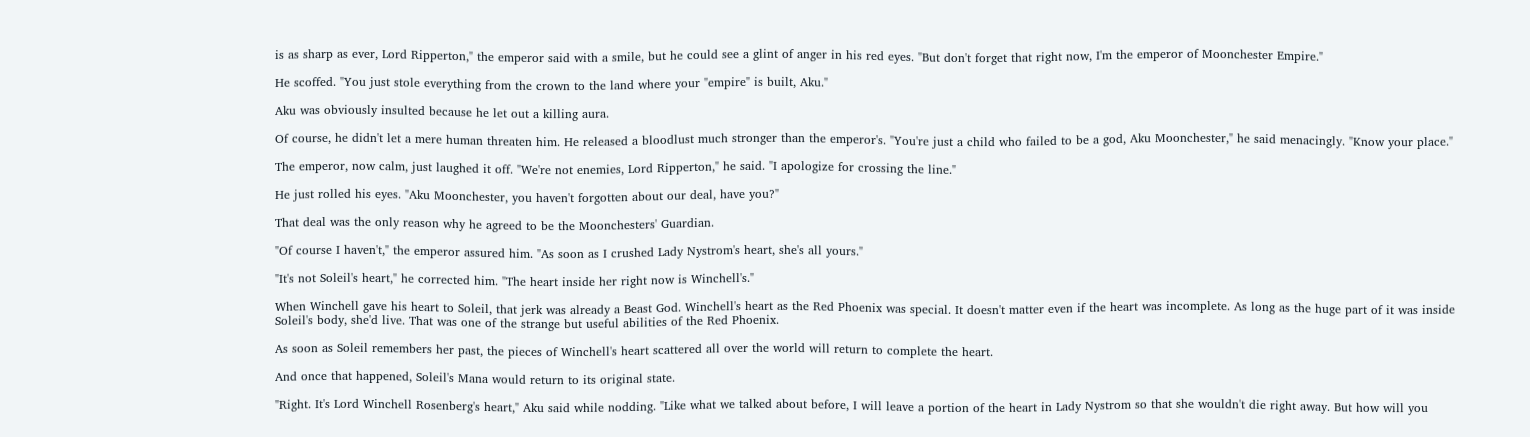is as sharp as ever, Lord Ripperton," the emperor said with a smile, but he could see a glint of anger in his red eyes. "But don't forget that right now, I'm the emperor of Moonchester Empire."

He scoffed. "You just stole everything from the crown to the land where your "empire" is built, Aku."

Aku was obviously insulted because he let out a killing aura.

Of course, he didn't let a mere human threaten him. He released a bloodlust much stronger than the emperor's. "You're just a child who failed to be a god, Aku Moonchester," he said menacingly. "Know your place."

The emperor, now calm, just laughed it off. "We're not enemies, Lord Ripperton," he said. "I apologize for crossing the line."

He just rolled his eyes. "Aku Moonchester, you haven't forgotten about our deal, have you?"

That deal was the only reason why he agreed to be the Moonchesters' Guardian.

"Of course I haven't," the emperor assured him. "As soon as I crushed Lady Nystrom's heart, she's all yours."

"It's not Soleil's heart," he corrected him. "The heart inside her right now is Winchell's."

When Winchell gave his heart to Soleil, that jerk was already a Beast God. Winchell's heart as the Red Phoenix was special. It doesn't matter even if the heart was incomplete. As long as the huge part of it was inside Soleil's body, she'd live. That was one of the strange but useful abilities of the Red Phoenix.

As soon as Soleil remembers her past, the pieces of Winchell's heart scattered all over the world will return to complete the heart.

And once that happened, Soleil's Mana would return to its original state.

"Right. It's Lord Winchell Rosenberg's heart," Aku said while nodding. "Like what we talked about before, I will leave a portion of the heart in Lady Nystrom so that she wouldn't die right away. But how will you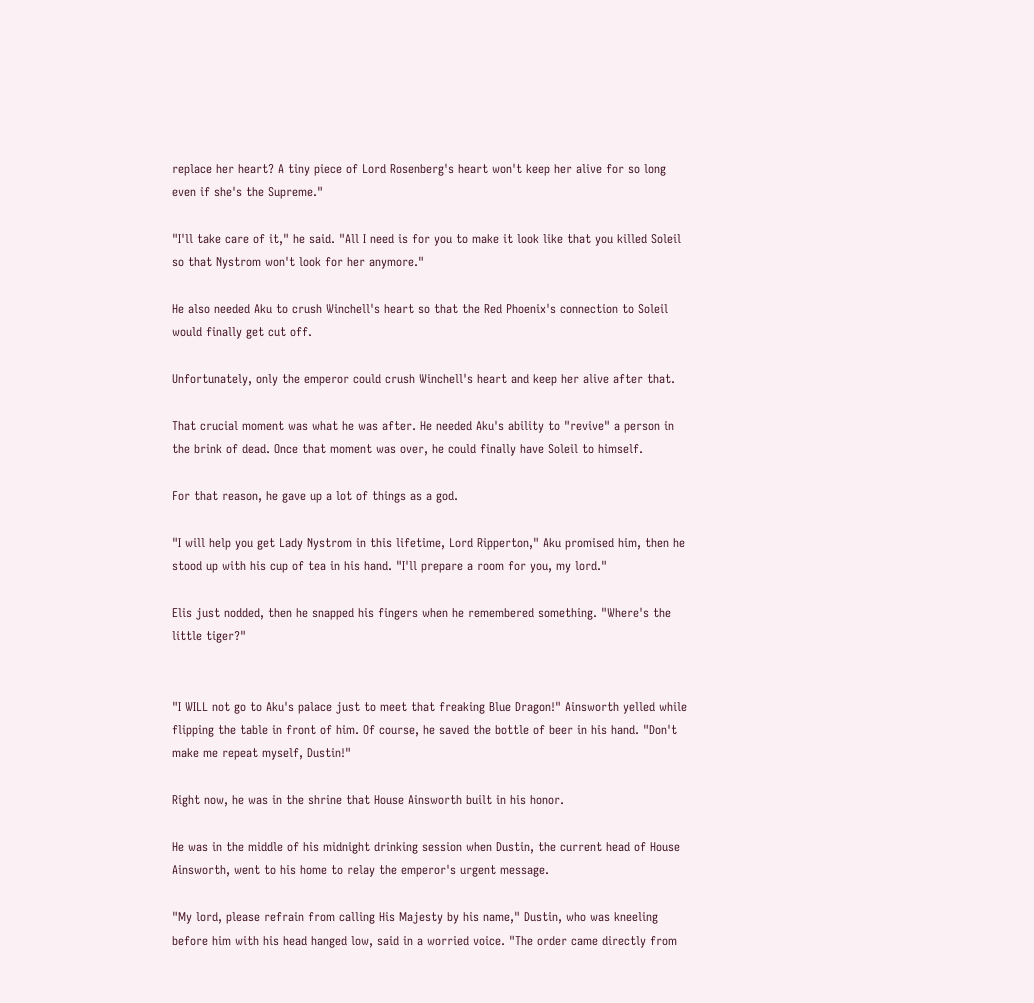replace her heart? A tiny piece of Lord Rosenberg's heart won't keep her alive for so long even if she's the Supreme."

"I'll take care of it," he said. "All I need is for you to make it look like that you killed Soleil so that Nystrom won't look for her anymore."

He also needed Aku to crush Winchell's heart so that the Red Phoenix's connection to Soleil would finally get cut off.

Unfortunately, only the emperor could crush Winchell's heart and keep her alive after that.

That crucial moment was what he was after. He needed Aku's ability to "revive" a person in the brink of dead. Once that moment was over, he could finally have Soleil to himself.

For that reason, he gave up a lot of things as a god.

"I will help you get Lady Nystrom in this lifetime, Lord Ripperton," Aku promised him, then he stood up with his cup of tea in his hand. "I'll prepare a room for you, my lord."

Elis just nodded, then he snapped his fingers when he remembered something. "Where's the little tiger?"


"I WILL not go to Aku's palace just to meet that freaking Blue Dragon!" Ainsworth yelled while flipping the table in front of him. Of course, he saved the bottle of beer in his hand. "Don't make me repeat myself, Dustin!"

Right now, he was in the shrine that House Ainsworth built in his honor.

He was in the middle of his midnight drinking session when Dustin, the current head of House Ainsworth, went to his home to relay the emperor's urgent message.

"My lord, please refrain from calling His Majesty by his name," Dustin, who was kneeling before him with his head hanged low, said in a worried voice. "The order came directly from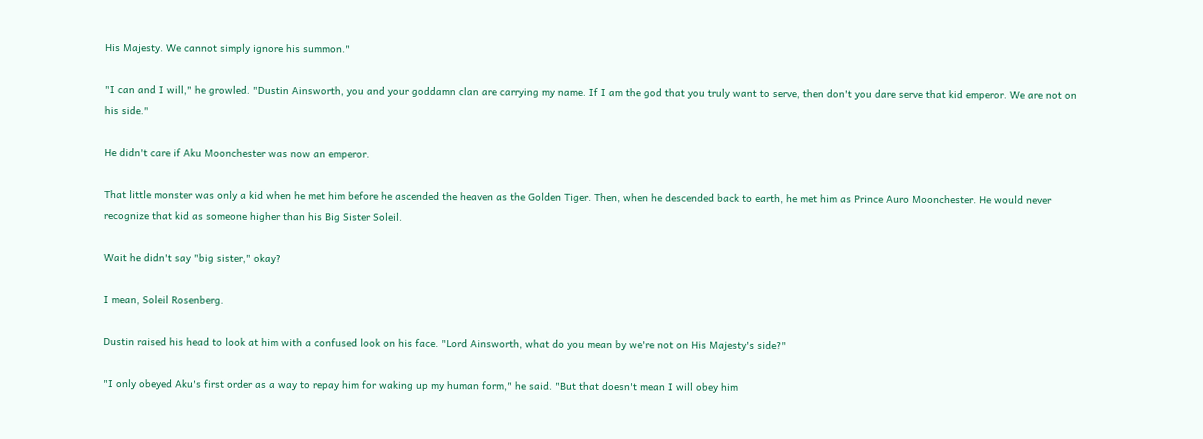His Majesty. We cannot simply ignore his summon."

"I can and I will," he growled. "Dustin Ainsworth, you and your goddamn clan are carrying my name. If I am the god that you truly want to serve, then don't you dare serve that kid emperor. We are not on his side."

He didn't care if Aku Moonchester was now an emperor.

That little monster was only a kid when he met him before he ascended the heaven as the Golden Tiger. Then, when he descended back to earth, he met him as Prince Auro Moonchester. He would never recognize that kid as someone higher than his Big Sister Soleil.

Wait he didn't say "big sister," okay?

I mean, Soleil Rosenberg.

Dustin raised his head to look at him with a confused look on his face. "Lord Ainsworth, what do you mean by we're not on His Majesty's side?"

"I only obeyed Aku's first order as a way to repay him for waking up my human form," he said. "But that doesn't mean I will obey him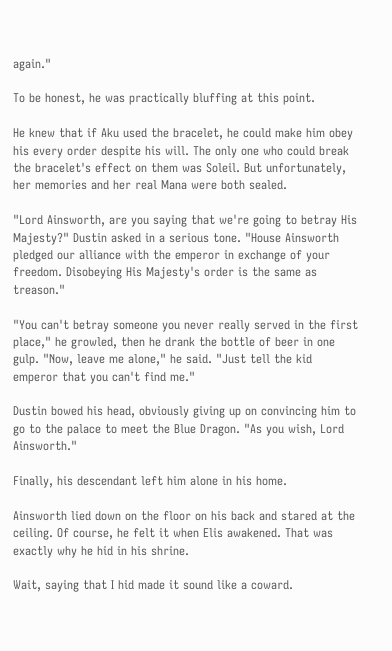again."

To be honest, he was practically bluffing at this point.

He knew that if Aku used the bracelet, he could make him obey his every order despite his will. The only one who could break the bracelet's effect on them was Soleil. But unfortunately, her memories and her real Mana were both sealed.

"Lord Ainsworth, are you saying that we're going to betray His Majesty?" Dustin asked in a serious tone. "House Ainsworth pledged our alliance with the emperor in exchange of your freedom. Disobeying His Majesty's order is the same as treason."

"You can't betray someone you never really served in the first place," he growled, then he drank the bottle of beer in one gulp. "Now, leave me alone," he said. "Just tell the kid emperor that you can't find me."

Dustin bowed his head, obviously giving up on convincing him to go to the palace to meet the Blue Dragon. "As you wish, Lord Ainsworth."

Finally, his descendant left him alone in his home.

Ainsworth lied down on the floor on his back and stared at the ceiling. Of course, he felt it when Elis awakened. That was exactly why he hid in his shrine.

Wait, saying that I hid made it sound like a coward.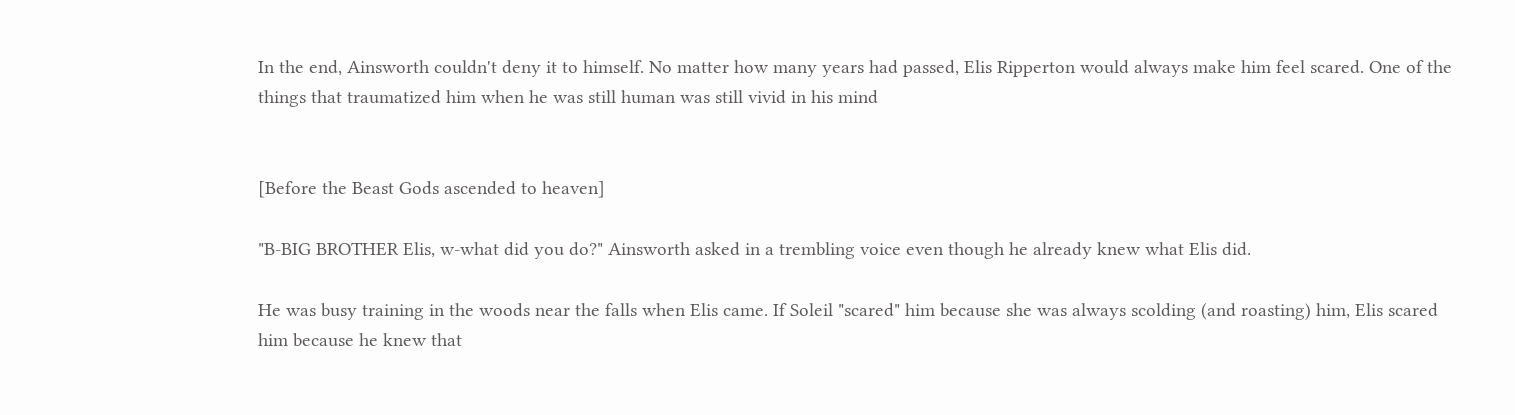In the end, Ainsworth couldn't deny it to himself. No matter how many years had passed, Elis Ripperton would always make him feel scared. One of the things that traumatized him when he was still human was still vivid in his mind


[Before the Beast Gods ascended to heaven]

"B-BIG BROTHER Elis, w-what did you do?" Ainsworth asked in a trembling voice even though he already knew what Elis did.

He was busy training in the woods near the falls when Elis came. If Soleil "scared" him because she was always scolding (and roasting) him, Elis scared him because he knew that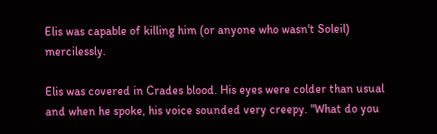Elis was capable of killing him (or anyone who wasn't Soleil) mercilessly.

Elis was covered in Crades blood. His eyes were colder than usual and when he spoke, his voice sounded very creepy. "What do you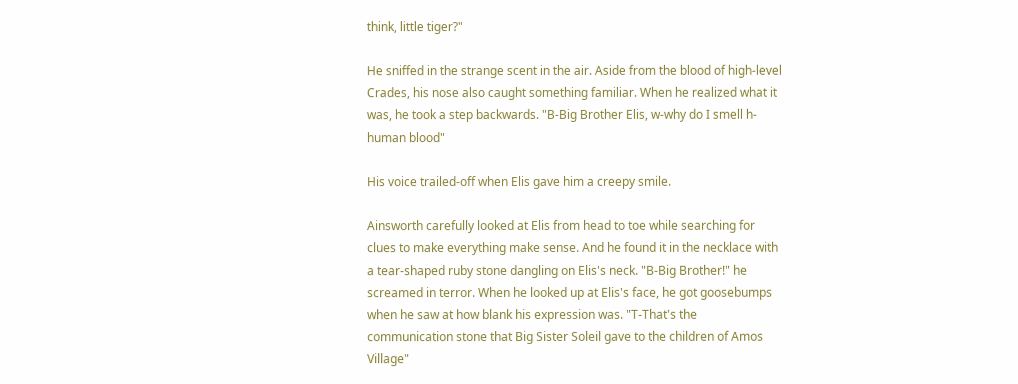think, little tiger?"

He sniffed in the strange scent in the air. Aside from the blood of high-level Crades, his nose also caught something familiar. When he realized what it was, he took a step backwards. "B-Big Brother Elis, w-why do I smell h-human blood"

His voice trailed-off when Elis gave him a creepy smile.

Ainsworth carefully looked at Elis from head to toe while searching for clues to make everything make sense. And he found it in the necklace with a tear-shaped ruby stone dangling on Elis's neck. "B-Big Brother!" he screamed in terror. When he looked up at Elis's face, he got goosebumps when he saw at how blank his expression was. "T-That's the communication stone that Big Sister Soleil gave to the children of Amos Village"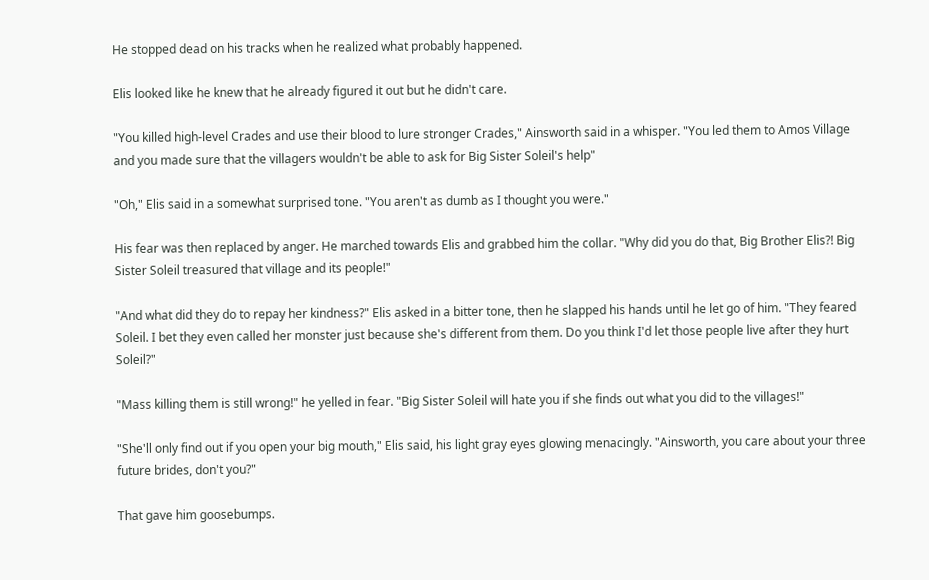He stopped dead on his tracks when he realized what probably happened.

Elis looked like he knew that he already figured it out but he didn't care.

"You killed high-level Crades and use their blood to lure stronger Crades," Ainsworth said in a whisper. "You led them to Amos Village and you made sure that the villagers wouldn't be able to ask for Big Sister Soleil's help"

"Oh," Elis said in a somewhat surprised tone. "You aren't as dumb as I thought you were."

His fear was then replaced by anger. He marched towards Elis and grabbed him the collar. "Why did you do that, Big Brother Elis?! Big Sister Soleil treasured that village and its people!"

"And what did they do to repay her kindness?" Elis asked in a bitter tone, then he slapped his hands until he let go of him. "They feared Soleil. I bet they even called her monster just because she's different from them. Do you think I'd let those people live after they hurt Soleil?"

"Mass killing them is still wrong!" he yelled in fear. "Big Sister Soleil will hate you if she finds out what you did to the villages!"

"She'll only find out if you open your big mouth," Elis said, his light gray eyes glowing menacingly. "Ainsworth, you care about your three future brides, don't you?"

That gave him goosebumps.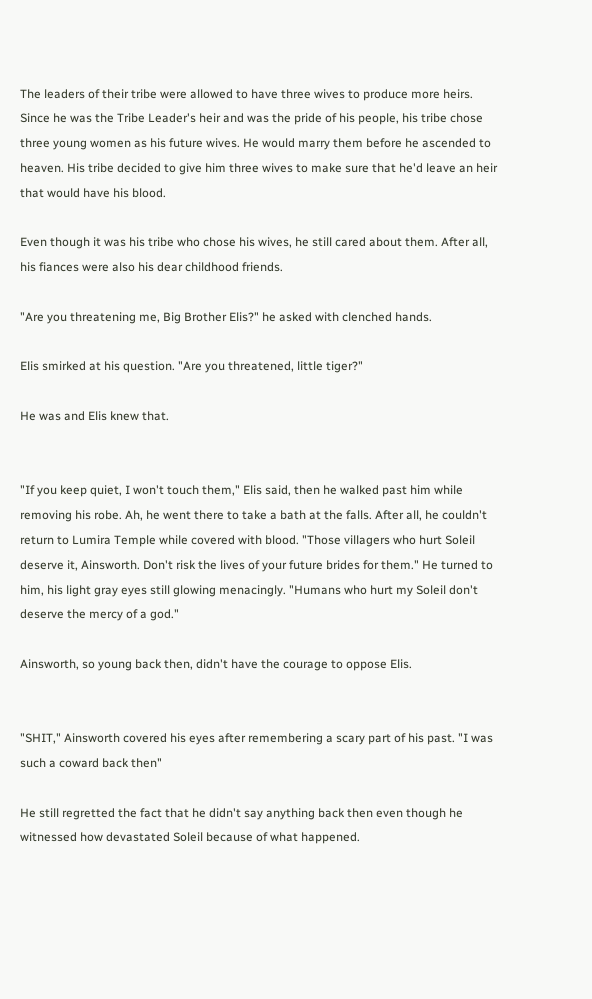The leaders of their tribe were allowed to have three wives to produce more heirs. Since he was the Tribe Leader's heir and was the pride of his people, his tribe chose three young women as his future wives. He would marry them before he ascended to heaven. His tribe decided to give him three wives to make sure that he'd leave an heir that would have his blood.

Even though it was his tribe who chose his wives, he still cared about them. After all, his fiances were also his dear childhood friends.

"Are you threatening me, Big Brother Elis?" he asked with clenched hands.

Elis smirked at his question. "Are you threatened, little tiger?"

He was and Elis knew that.


"If you keep quiet, I won't touch them," Elis said, then he walked past him while removing his robe. Ah, he went there to take a bath at the falls. After all, he couldn't return to Lumira Temple while covered with blood. "Those villagers who hurt Soleil deserve it, Ainsworth. Don't risk the lives of your future brides for them." He turned to him, his light gray eyes still glowing menacingly. "Humans who hurt my Soleil don't deserve the mercy of a god."

Ainsworth, so young back then, didn't have the courage to oppose Elis.


"SHIT," Ainsworth covered his eyes after remembering a scary part of his past. "I was such a coward back then"

He still regretted the fact that he didn't say anything back then even though he witnessed how devastated Soleil because of what happened.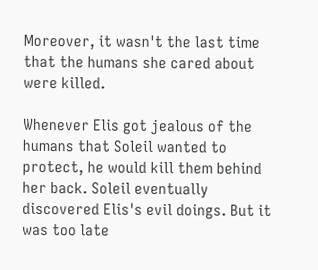Moreover, it wasn't the last time that the humans she cared about were killed.

Whenever Elis got jealous of the humans that Soleil wanted to protect, he would kill them behind her back. Soleil eventually discovered Elis's evil doings. But it was too late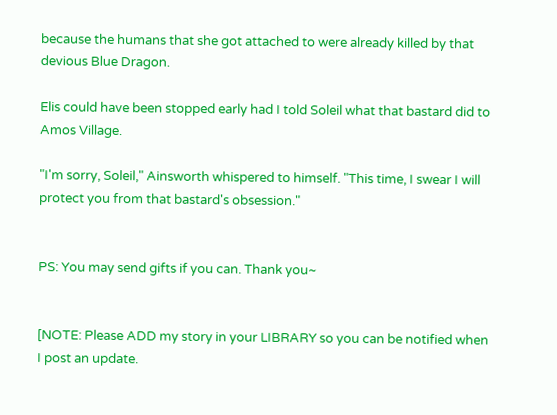because the humans that she got attached to were already killed by that devious Blue Dragon.

Elis could have been stopped early had I told Soleil what that bastard did to Amos Village.

"I'm sorry, Soleil," Ainsworth whispered to himself. "This time, I swear I will protect you from that bastard's obsession."


PS: You may send gifts if you can. Thank you~


[NOTE: Please ADD my story in your LIBRARY so you can be notified when I post an update.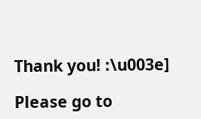Thank you! :\u003e]

Please go to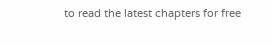to read the latest chapters for free